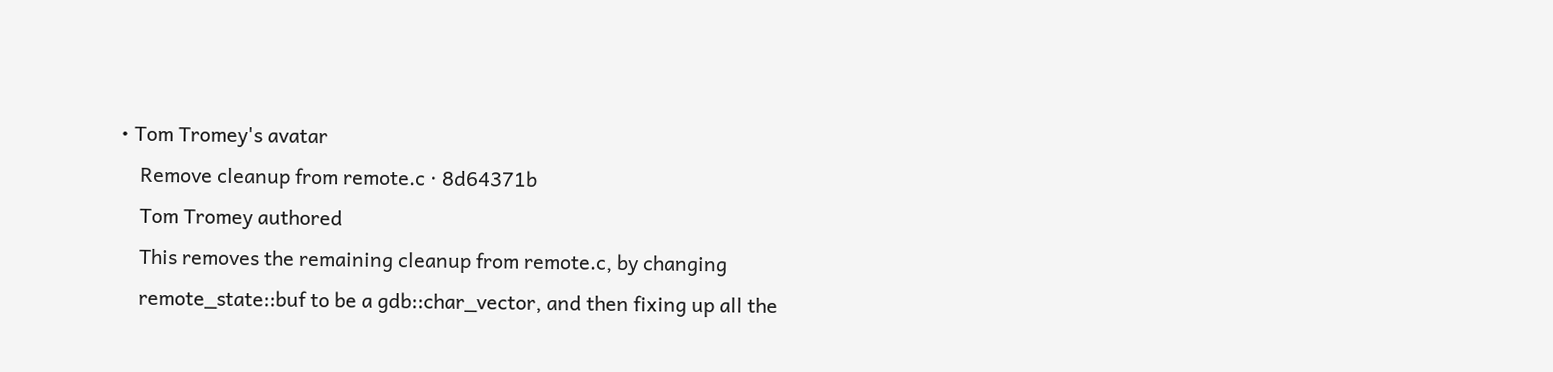• Tom Tromey's avatar
    Remove cleanup from remote.c · 8d64371b
    Tom Tromey authored
    This removes the remaining cleanup from remote.c, by changing
    remote_state::buf to be a gdb::char_vector, and then fixing up all the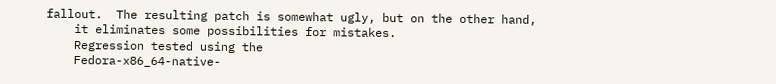fallout.  The resulting patch is somewhat ugly, but on the other hand,
    it eliminates some possibilities for mistakes.
    Regression tested using the
    Fedora-x86_64-native-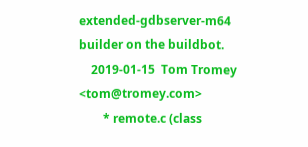extended-gdbserver-m64 builder on the buildbot.
    2019-01-15  Tom Tromey  <tom@tromey.com>
        * remote.c (class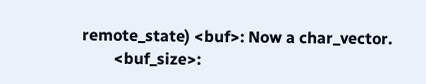remote_state) <buf>: Now a char_vector.
        <buf_size>: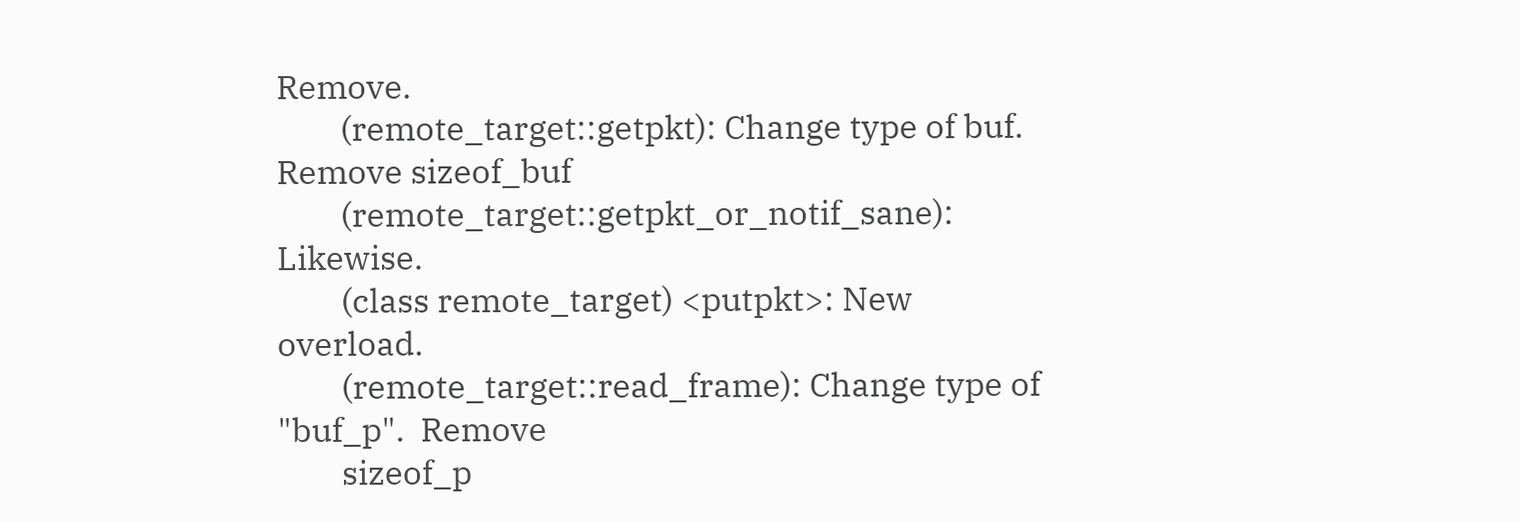Remove.
        (remote_target::getpkt): Change type of buf.  Remove sizeof_buf
        (remote_target::getpkt_or_notif_sane): Likewise.
        (class remote_target) <putpkt>: New overload.
        (remote_target::read_frame): Change type of "buf_p".  Remove
        sizeof_p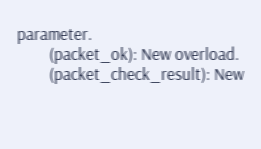parameter.
        (packet_ok): New overload.
        (packet_check_result): New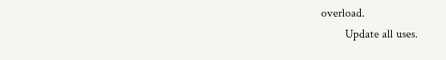overload.
        Update all uses.